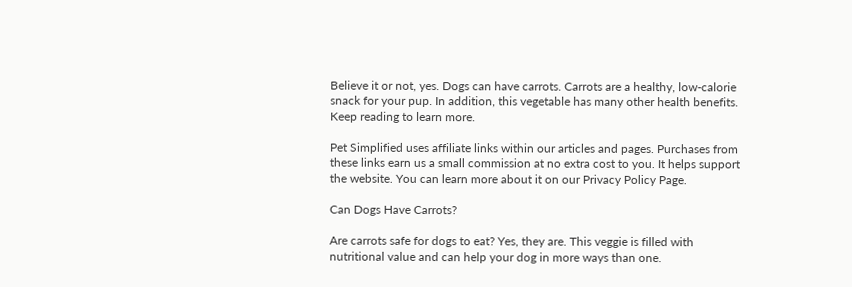Believe it or not, yes. Dogs can have carrots. Carrots are a healthy, low-calorie snack for your pup. In addition, this vegetable has many other health benefits. Keep reading to learn more.

Pet Simplified uses affiliate links within our articles and pages. Purchases from these links earn us a small commission at no extra cost to you. It helps support the website. You can learn more about it on our Privacy Policy Page.

Can Dogs Have Carrots?

Are carrots safe for dogs to eat? Yes, they are. This veggie is filled with nutritional value and can help your dog in more ways than one.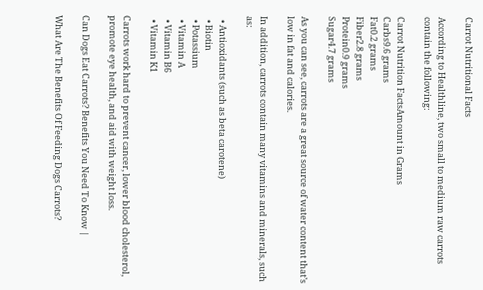Carrot Nutritional Facts

According to Healthline, two small to medium raw carrots contain the following:

Carrot Nutrition FactsAmount in Grams
Carbs9.6 grams
Fat0.2 grams
Fiber2.8 grams
Protein0.9 grams
Sugar4.7 grams

As you can see, carrots are a great source of water content that’s low in fat and calories.

In addition, carrots contain many vitamins and minerals, such as:

  • Antioxidants (such as beta carotene)
  • Biotin
  • Potassium
  • Vitamin A
  • Vitamin B6
  • Vitamin K1

Carrots work hard to prevent cancer, lower blood cholesterol, promote eye health, and aid with weight loss.

Can Dogs Eat Carrots? Benefits You Need To Know |

What Are The Benefits Of Feeding Dogs Carrots?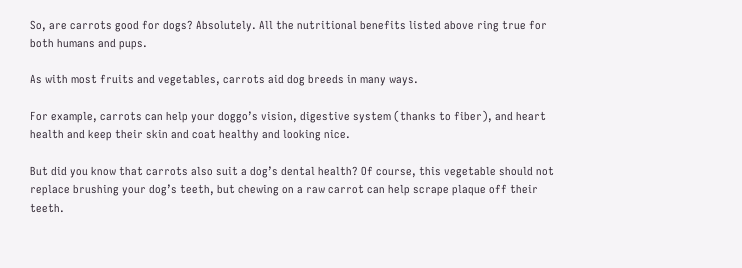So, are carrots good for dogs? Absolutely. All the nutritional benefits listed above ring true for both humans and pups.

As with most fruits and vegetables, carrots aid dog breeds in many ways.

For example, carrots can help your doggo’s vision, digestive system (thanks to fiber), and heart health and keep their skin and coat healthy and looking nice.

But did you know that carrots also suit a dog’s dental health? Of course, this vegetable should not replace brushing your dog’s teeth, but chewing on a raw carrot can help scrape plaque off their teeth.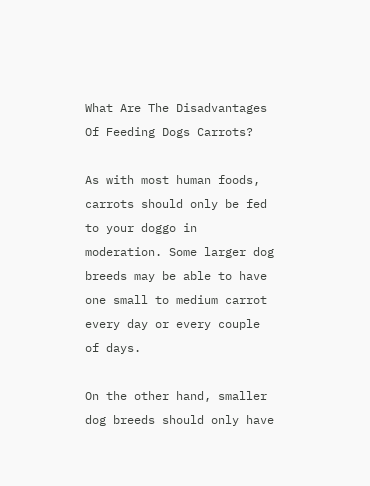What Are The Disadvantages Of Feeding Dogs Carrots?

As with most human foods, carrots should only be fed to your doggo in moderation. Some larger dog breeds may be able to have one small to medium carrot every day or every couple of days.

On the other hand, smaller dog breeds should only have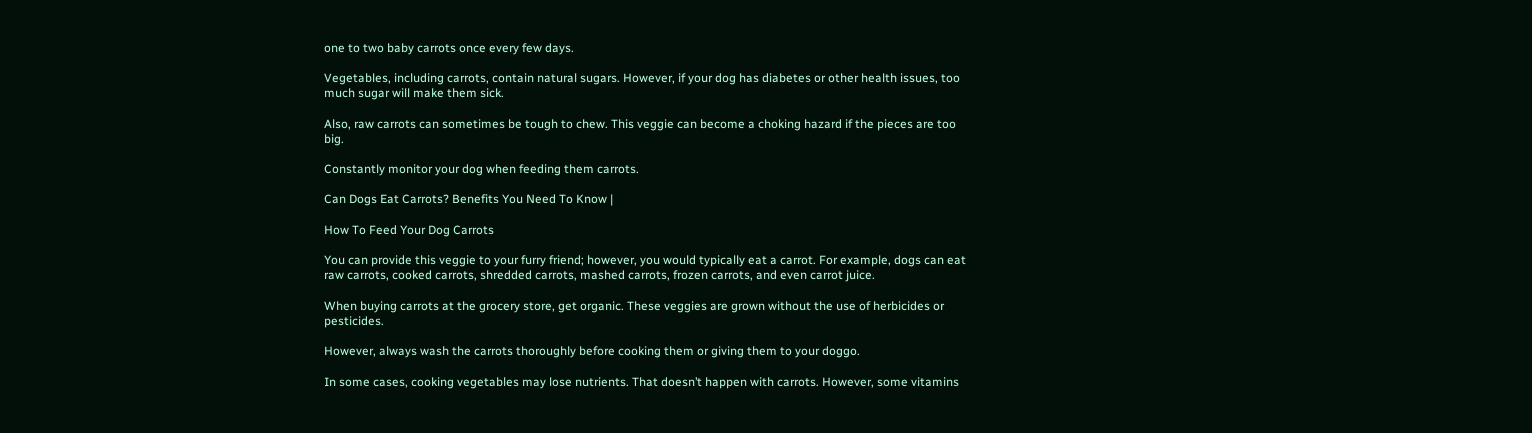one to two baby carrots once every few days.

Vegetables, including carrots, contain natural sugars. However, if your dog has diabetes or other health issues, too much sugar will make them sick.

Also, raw carrots can sometimes be tough to chew. This veggie can become a choking hazard if the pieces are too big.

Constantly monitor your dog when feeding them carrots.

Can Dogs Eat Carrots? Benefits You Need To Know |

How To Feed Your Dog Carrots

You can provide this veggie to your furry friend; however, you would typically eat a carrot. For example, dogs can eat raw carrots, cooked carrots, shredded carrots, mashed carrots, frozen carrots, and even carrot juice.

When buying carrots at the grocery store, get organic. These veggies are grown without the use of herbicides or pesticides.

However, always wash the carrots thoroughly before cooking them or giving them to your doggo.

In some cases, cooking vegetables may lose nutrients. That doesn’t happen with carrots. However, some vitamins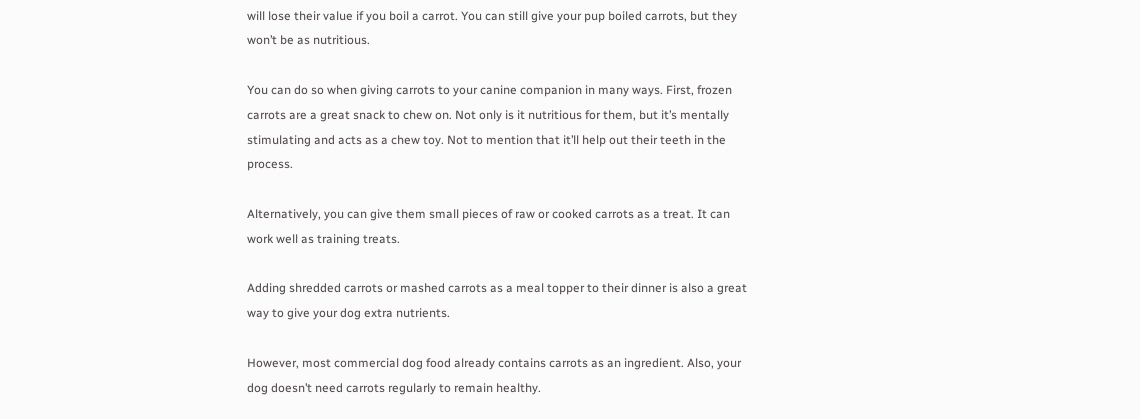will lose their value if you boil a carrot. You can still give your pup boiled carrots, but they won’t be as nutritious.

You can do so when giving carrots to your canine companion in many ways. First, frozen carrots are a great snack to chew on. Not only is it nutritious for them, but it’s mentally stimulating and acts as a chew toy. Not to mention that it’ll help out their teeth in the process.

Alternatively, you can give them small pieces of raw or cooked carrots as a treat. It can work well as training treats.

Adding shredded carrots or mashed carrots as a meal topper to their dinner is also a great way to give your dog extra nutrients.

However, most commercial dog food already contains carrots as an ingredient. Also, your dog doesn’t need carrots regularly to remain healthy.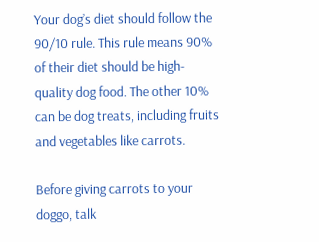Your dog’s diet should follow the 90/10 rule. This rule means 90% of their diet should be high-quality dog food. The other 10% can be dog treats, including fruits and vegetables like carrots.

Before giving carrots to your doggo, talk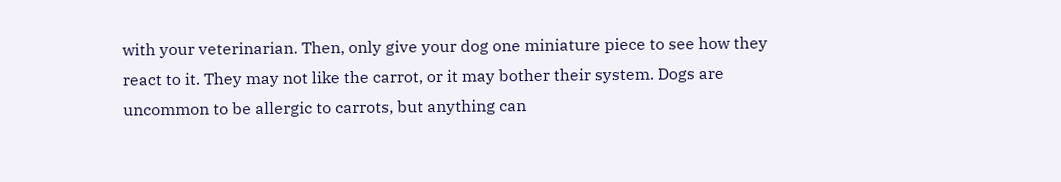with your veterinarian. Then, only give your dog one miniature piece to see how they react to it. They may not like the carrot, or it may bother their system. Dogs are uncommon to be allergic to carrots, but anything can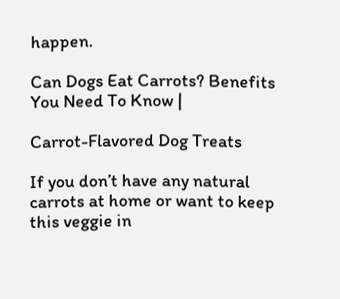happen.

Can Dogs Eat Carrots? Benefits You Need To Know |

Carrot-Flavored Dog Treats

If you don’t have any natural carrots at home or want to keep this veggie in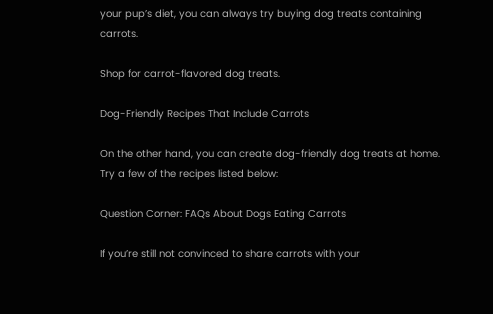your pup’s diet, you can always try buying dog treats containing carrots.

Shop for carrot-flavored dog treats.

Dog-Friendly Recipes That Include Carrots

On the other hand, you can create dog-friendly dog treats at home. Try a few of the recipes listed below:

Question Corner: FAQs About Dogs Eating Carrots

If you’re still not convinced to share carrots with your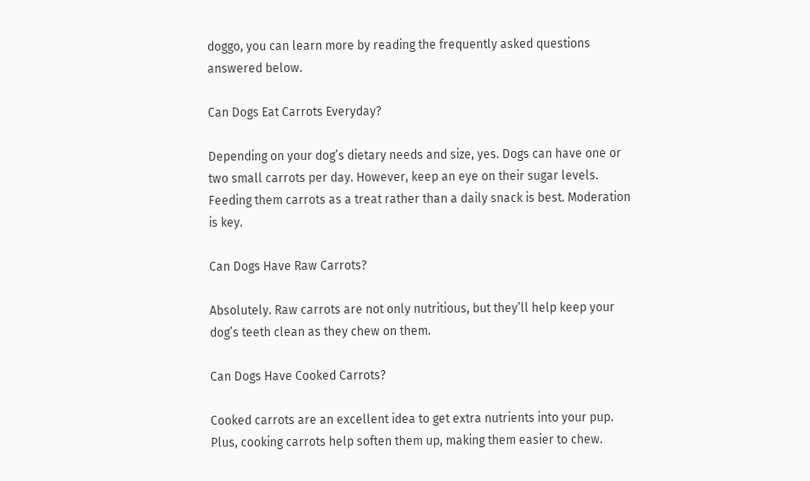doggo, you can learn more by reading the frequently asked questions answered below.

Can Dogs Eat Carrots Everyday?

Depending on your dog’s dietary needs and size, yes. Dogs can have one or two small carrots per day. However, keep an eye on their sugar levels. Feeding them carrots as a treat rather than a daily snack is best. Moderation is key.

Can Dogs Have Raw Carrots?

Absolutely. Raw carrots are not only nutritious, but they’ll help keep your dog’s teeth clean as they chew on them.

Can Dogs Have Cooked Carrots?

Cooked carrots are an excellent idea to get extra nutrients into your pup. Plus, cooking carrots help soften them up, making them easier to chew.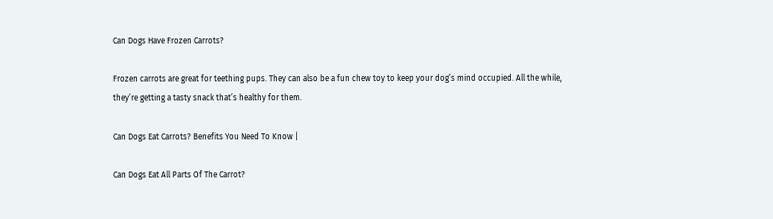Can Dogs Have Frozen Carrots?

Frozen carrots are great for teething pups. They can also be a fun chew toy to keep your dog’s mind occupied. All the while, they’re getting a tasty snack that’s healthy for them.

Can Dogs Eat Carrots? Benefits You Need To Know |

Can Dogs Eat All Parts Of The Carrot?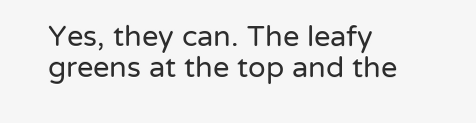Yes, they can. The leafy greens at the top and the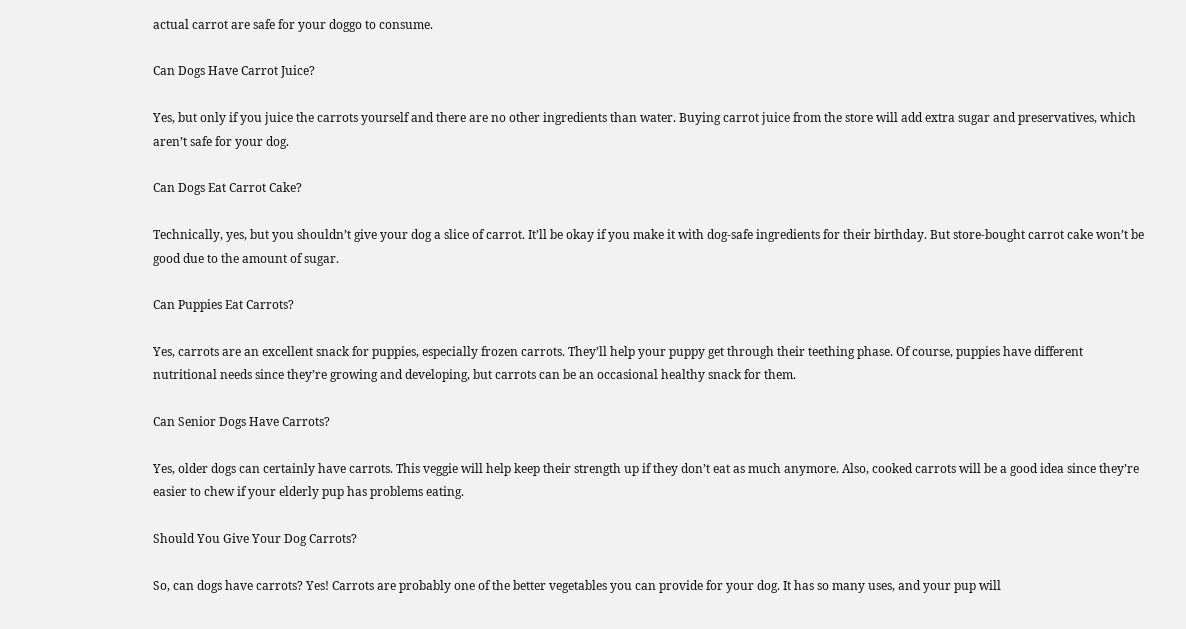actual carrot are safe for your doggo to consume.

Can Dogs Have Carrot Juice?

Yes, but only if you juice the carrots yourself and there are no other ingredients than water. Buying carrot juice from the store will add extra sugar and preservatives, which aren’t safe for your dog.

Can Dogs Eat Carrot Cake?

Technically, yes, but you shouldn’t give your dog a slice of carrot. It’ll be okay if you make it with dog-safe ingredients for their birthday. But store-bought carrot cake won’t be good due to the amount of sugar.

Can Puppies Eat Carrots?

Yes, carrots are an excellent snack for puppies, especially frozen carrots. They’ll help your puppy get through their teething phase. Of course, puppies have different nutritional needs since they’re growing and developing, but carrots can be an occasional healthy snack for them.

Can Senior Dogs Have Carrots?

Yes, older dogs can certainly have carrots. This veggie will help keep their strength up if they don’t eat as much anymore. Also, cooked carrots will be a good idea since they’re easier to chew if your elderly pup has problems eating.

Should You Give Your Dog Carrots?

So, can dogs have carrots? Yes! Carrots are probably one of the better vegetables you can provide for your dog. It has so many uses, and your pup will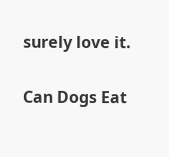surely love it.

Can Dogs Eat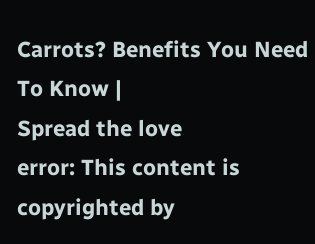Carrots? Benefits You Need To Know |
Spread the love
error: This content is copyrighted by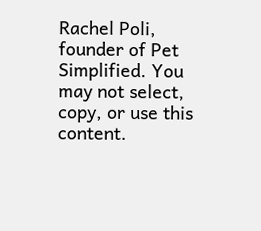Rachel Poli, founder of Pet Simplified. You may not select, copy, or use this content.